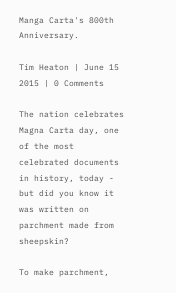Manga Carta's 800th Anniversary.

Tim Heaton | June 15 2015 | 0 Comments

The nation celebrates Magna Carta day, one of the most celebrated documents in history, today - but did you know it was written on parchment made from sheepskin?

To make parchment,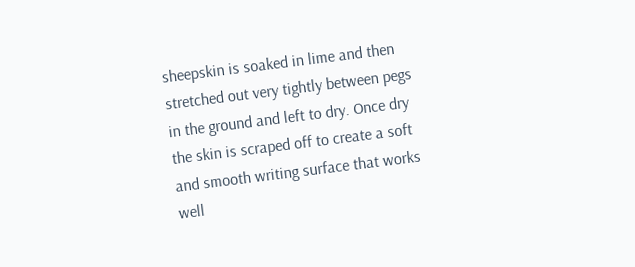sheepskin is soaked in lime and then stretched out very tightly between pegs in the ground and left to dry. Once dry the skin is scraped off to create a soft and smooth writing surface that works well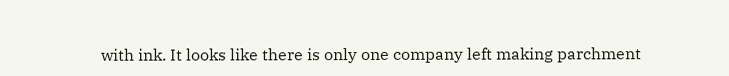with ink. It looks like there is only one company left making parchment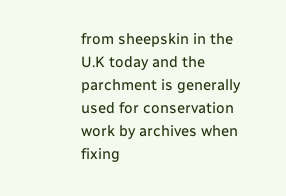from sheepskin in the U.K today and the parchment is generally used for conservation work by archives when fixing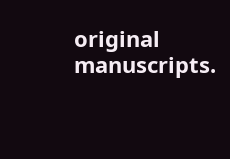original manuscripts.